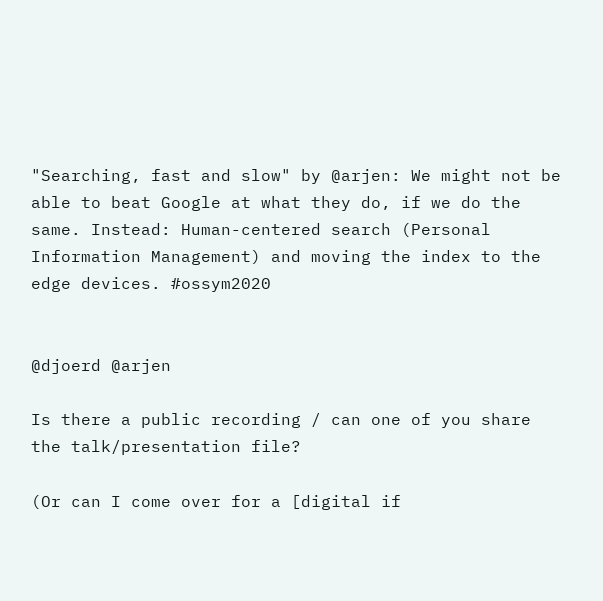"Searching, fast and slow" by @arjen: We might not be able to beat Google at what they do, if we do the same. Instead: Human-centered search (Personal Information Management) and moving the index to the edge devices. #ossym2020


@djoerd @arjen

Is there a public recording / can one of you share the talk/presentation file?

(Or can I come over for a [digital if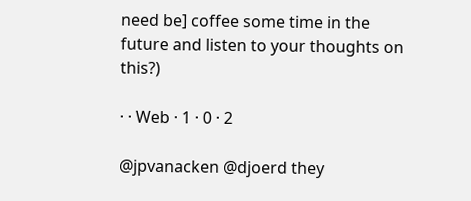need be] coffee some time in the future and listen to your thoughts on this?)

· · Web · 1 · 0 · 2

@jpvanacken @djoerd they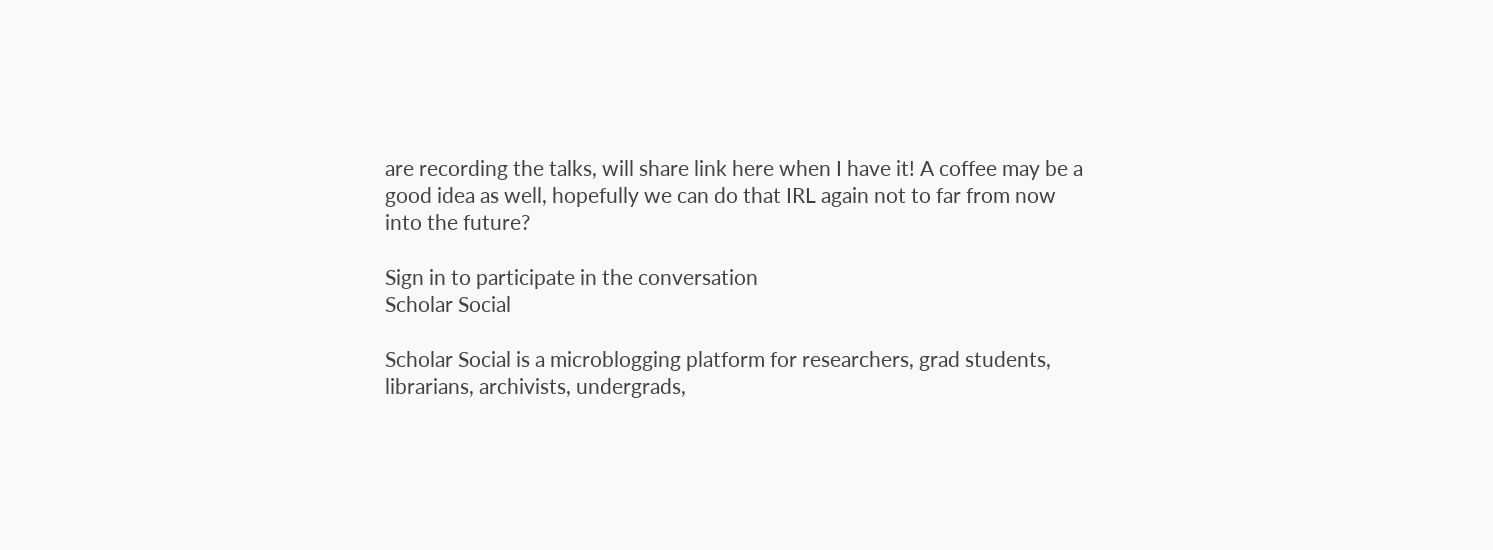are recording the talks, will share link here when I have it! A coffee may be a good idea as well, hopefully we can do that IRL again not to far from now into the future?

Sign in to participate in the conversation
Scholar Social

Scholar Social is a microblogging platform for researchers, grad students, librarians, archivists, undergrads,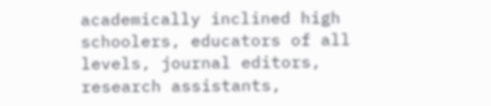academically inclined high schoolers, educators of all levels, journal editors, research assistants,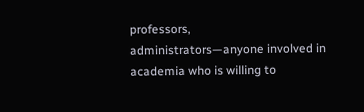professors, administrators—anyone involved in academia who is willing to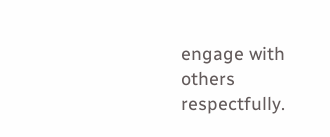engage with others respectfully.